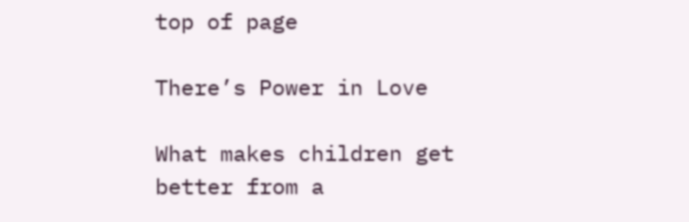top of page

There’s Power in Love

What makes children get better from a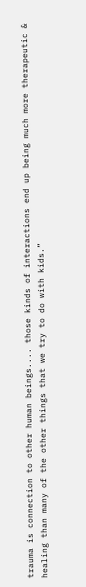trauma is connection to other human beings.... those kinds of interactions end up being much more therapeutic & healing than many of the other things that we try to do with kids.”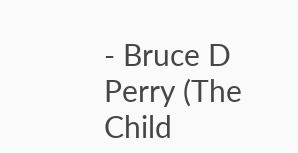- Bruce D Perry (The Child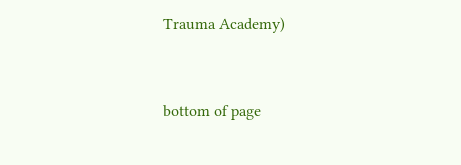Trauma Academy)


bottom of page